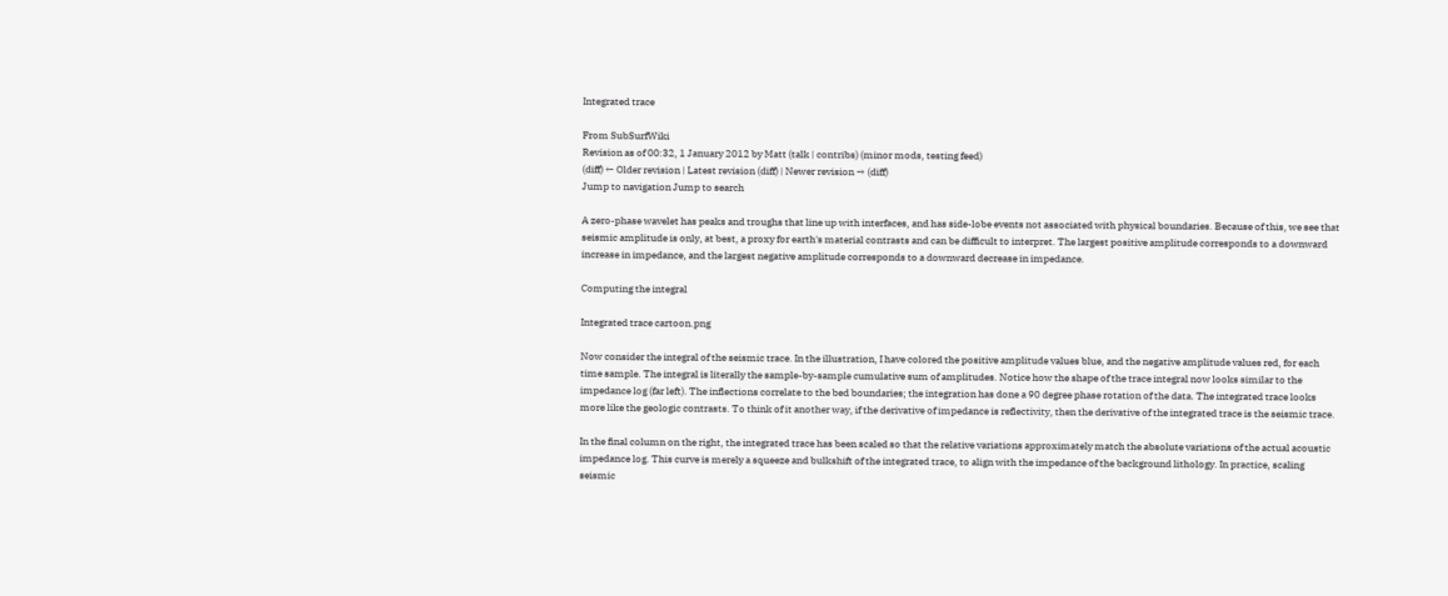Integrated trace

From SubSurfWiki
Revision as of 00:32, 1 January 2012 by Matt (talk | contribs) (minor mods, testing feed)
(diff) ← Older revision | Latest revision (diff) | Newer revision → (diff)
Jump to navigation Jump to search

A zero-phase wavelet has peaks and troughs that line up with interfaces, and has side-lobe events not associated with physical boundaries. Because of this, we see that seismic amplitude is only, at best, a proxy for earth's material contrasts and can be difficult to interpret. The largest positive amplitude corresponds to a downward increase in impedance, and the largest negative amplitude corresponds to a downward decrease in impedance.

Computing the integral

Integrated trace cartoon.png

Now consider the integral of the seismic trace. In the illustration, I have colored the positive amplitude values blue, and the negative amplitude values red, for each time sample. The integral is literally the sample-by-sample cumulative sum of amplitudes. Notice how the shape of the trace integral now looks similar to the impedance log (far left). The inflections correlate to the bed boundaries; the integration has done a 90 degree phase rotation of the data. The integrated trace looks more like the geologic contrasts. To think of it another way, if the derivative of impedance is reflectivity, then the derivative of the integrated trace is the seismic trace.

In the final column on the right, the integrated trace has been scaled so that the relative variations approximately match the absolute variations of the actual acoustic impedance log. This curve is merely a squeeze and bulkshift of the integrated trace, to align with the impedance of the background lithology. In practice, scaling seismic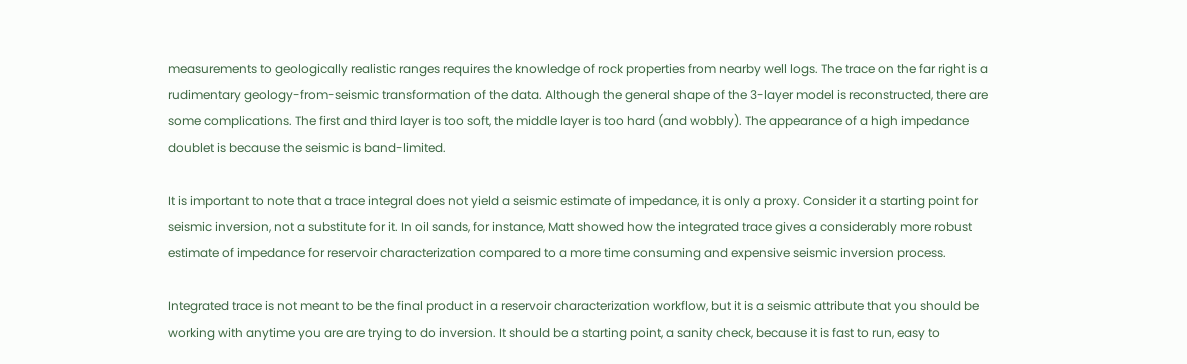measurements to geologically realistic ranges requires the knowledge of rock properties from nearby well logs. The trace on the far right is a rudimentary geology-from-seismic transformation of the data. Although the general shape of the 3-layer model is reconstructed, there are some complications. The first and third layer is too soft, the middle layer is too hard (and wobbly). The appearance of a high impedance doublet is because the seismic is band-limited.

It is important to note that a trace integral does not yield a seismic estimate of impedance, it is only a proxy. Consider it a starting point for seismic inversion, not a substitute for it. In oil sands, for instance, Matt showed how the integrated trace gives a considerably more robust estimate of impedance for reservoir characterization compared to a more time consuming and expensive seismic inversion process.

Integrated trace is not meant to be the final product in a reservoir characterization workflow, but it is a seismic attribute that you should be working with anytime you are are trying to do inversion. It should be a starting point, a sanity check, because it is fast to run, easy to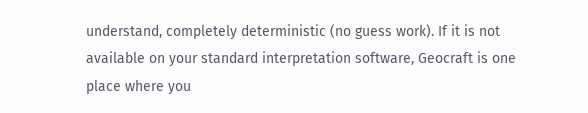understand, completely deterministic (no guess work). If it is not available on your standard interpretation software, Geocraft is one place where you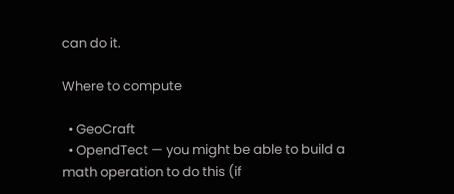can do it.

Where to compute

  • GeoCraft
  • OpendTect — you might be able to build a math operation to do this (if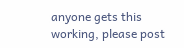anyone gets this working, please post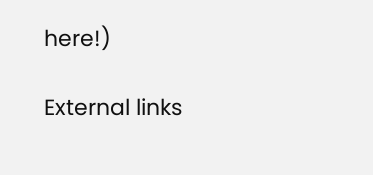here!)

External links